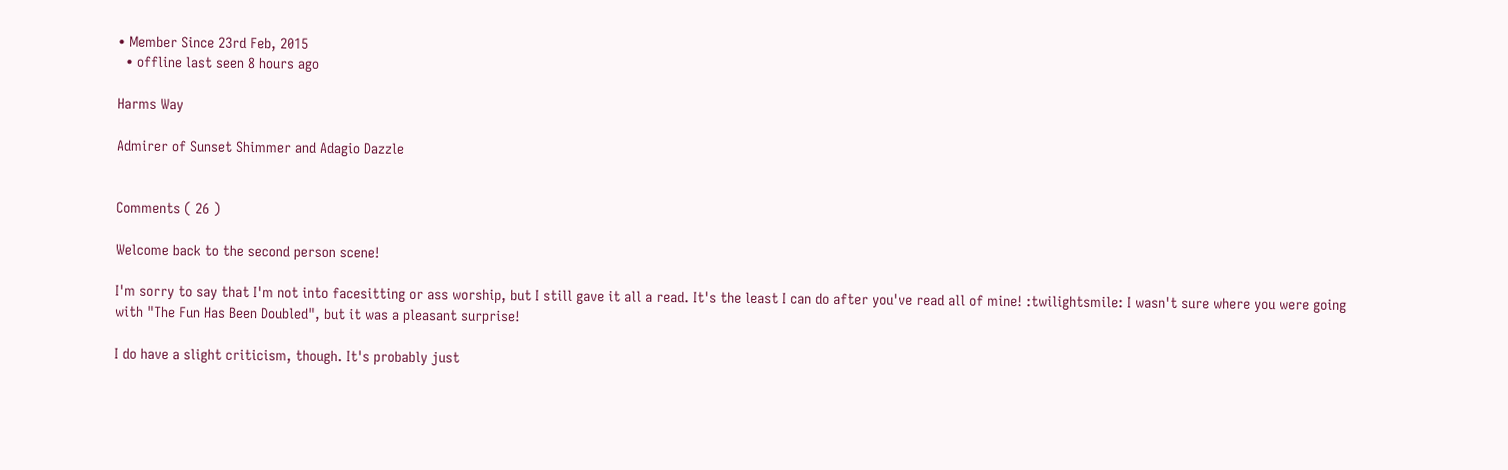• Member Since 23rd Feb, 2015
  • offline last seen 8 hours ago

Harms Way

Admirer of Sunset Shimmer and Adagio Dazzle


Comments ( 26 )

Welcome back to the second person scene!

I'm sorry to say that I'm not into facesitting or ass worship, but I still gave it all a read. It's the least I can do after you've read all of mine! :twilightsmile: I wasn't sure where you were going with "The Fun Has Been Doubled", but it was a pleasant surprise!

I do have a slight criticism, though. It's probably just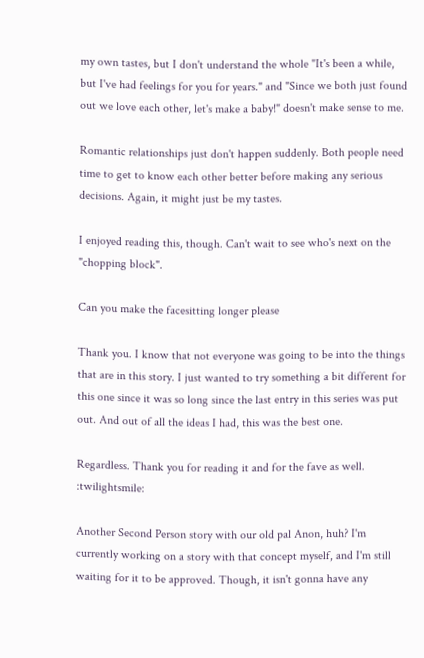my own tastes, but I don't understand the whole "It's been a while, but I've had feelings for you for years." and "Since we both just found out we love each other, let's make a baby!" doesn't make sense to me.

Romantic relationships just don't happen suddenly. Both people need time to get to know each other better before making any serious decisions. Again, it might just be my tastes.

I enjoyed reading this, though. Can't wait to see who's next on the "chopping block".

Can you make the facesitting longer please

Thank you. I know that not everyone was going to be into the things that are in this story. I just wanted to try something a bit different for this one since it was so long since the last entry in this series was put out. And out of all the ideas I had, this was the best one.

Regardless. Thank you for reading it and for the fave as well. :twilightsmile:

Another Second Person story with our old pal Anon, huh? I'm currently working on a story with that concept myself, and I'm still waiting for it to be approved. Though, it isn't gonna have any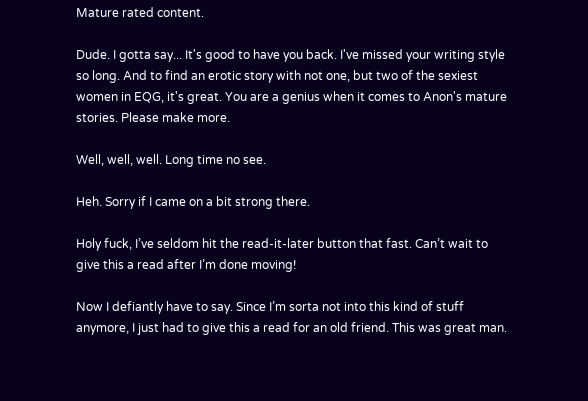Mature rated content.

Dude. I gotta say... It's good to have you back. I've missed your writing style so long. And to find an erotic story with not one, but two of the sexiest women in EQG, it's great. You are a genius when it comes to Anon's mature stories. Please make more.

Well, well, well. Long time no see.

Heh. Sorry if I came on a bit strong there.

Holy fuck, I’ve seldom hit the read-it-later button that fast. Can’t wait to give this a read after I’m done moving!

Now I defiantly have to say. Since I’m sorta not into this kind of stuff anymore, I just had to give this a read for an old friend. This was great man.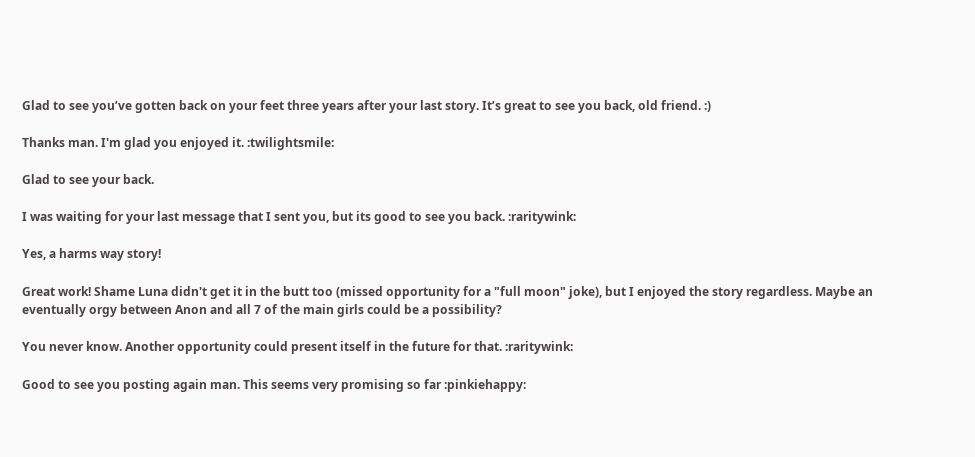Glad to see you’ve gotten back on your feet three years after your last story. It’s great to see you back, old friend. :)

Thanks man. I'm glad you enjoyed it. :twilightsmile:

Glad to see your back.

I was waiting for your last message that I sent you, but its good to see you back. :raritywink:

Yes, a harms way story!

Great work! Shame Luna didn't get it in the butt too (missed opportunity for a "full moon" joke), but I enjoyed the story regardless. Maybe an eventually orgy between Anon and all 7 of the main girls could be a possibility?

You never know. Another opportunity could present itself in the future for that. :raritywink:

Good to see you posting again man. This seems very promising so far :pinkiehappy: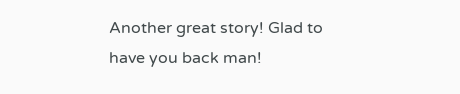Another great story! Glad to have you back man!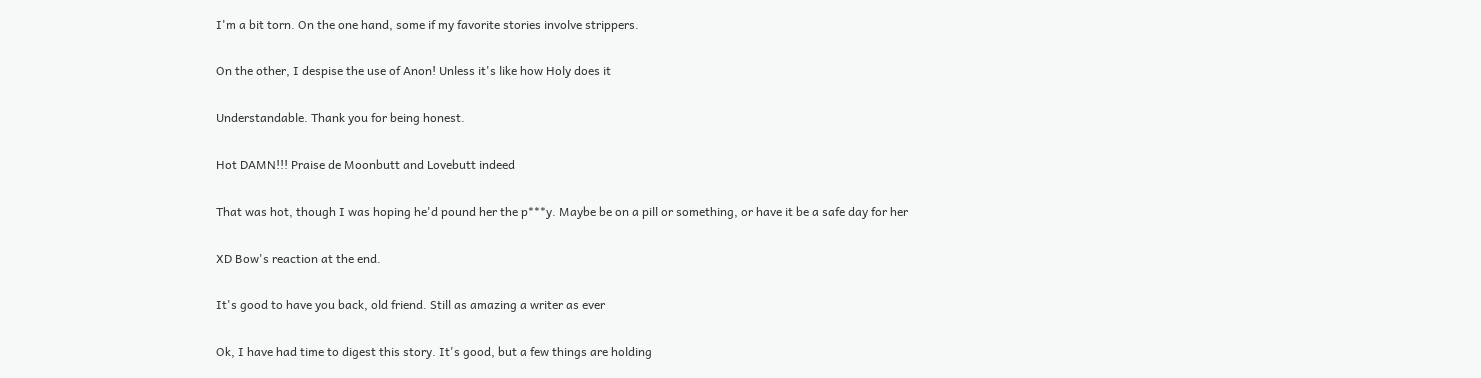I'm a bit torn. On the one hand, some if my favorite stories involve strippers.

On the other, I despise the use of Anon! Unless it's like how Holy does it

Understandable. Thank you for being honest.

Hot DAMN!!! Praise de Moonbutt and Lovebutt indeed

That was hot, though I was hoping he'd pound her the p***y. Maybe be on a pill or something, or have it be a safe day for her

XD Bow's reaction at the end.

It's good to have you back, old friend. Still as amazing a writer as ever

Ok, I have had time to digest this story. It's good, but a few things are holding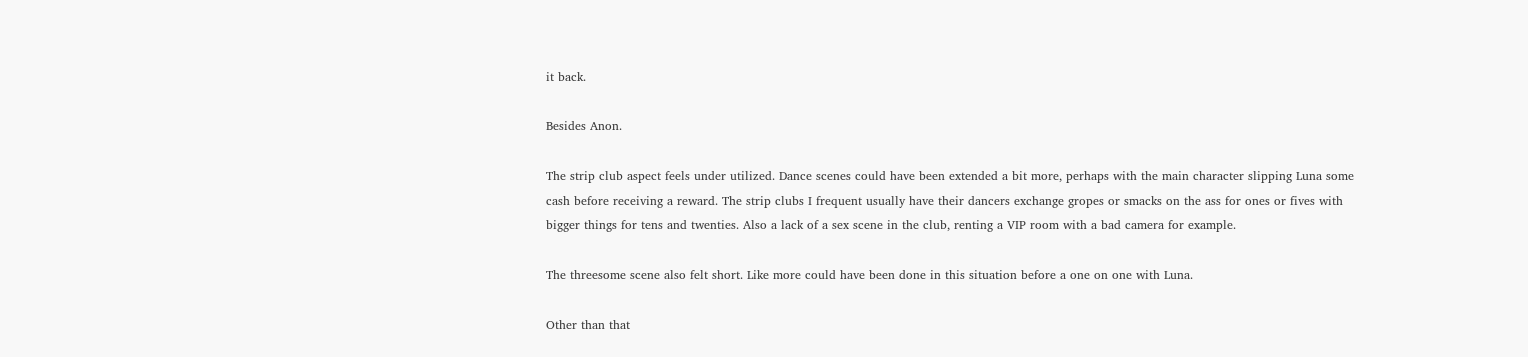it back.

Besides Anon.

The strip club aspect feels under utilized. Dance scenes could have been extended a bit more, perhaps with the main character slipping Luna some cash before receiving a reward. The strip clubs I frequent usually have their dancers exchange gropes or smacks on the ass for ones or fives with bigger things for tens and twenties. Also a lack of a sex scene in the club, renting a VIP room with a bad camera for example.

The threesome scene also felt short. Like more could have been done in this situation before a one on one with Luna.

Other than that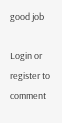good job

Login or register to comment